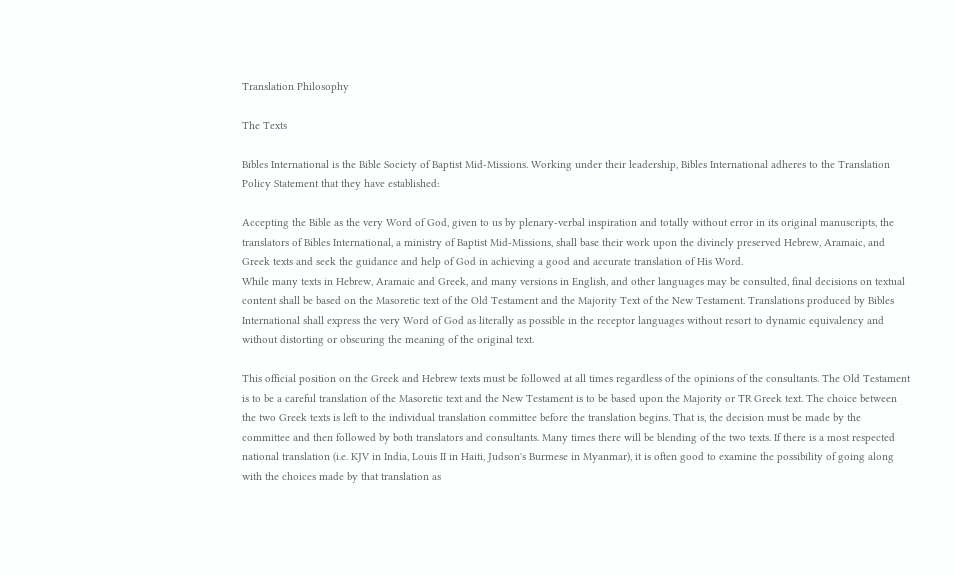Translation Philosophy

The Texts

Bibles International is the Bible Society of Baptist Mid-Missions. Working under their leadership, Bibles International adheres to the Translation Policy Statement that they have established:

Accepting the Bible as the very Word of God, given to us by plenary-verbal inspiration and totally without error in its original manuscripts, the translators of Bibles International, a ministry of Baptist Mid-Missions, shall base their work upon the divinely preserved Hebrew, Aramaic, and Greek texts and seek the guidance and help of God in achieving a good and accurate translation of His Word.
While many texts in Hebrew, Aramaic and Greek, and many versions in English, and other languages may be consulted, final decisions on textual content shall be based on the Masoretic text of the Old Testament and the Majority Text of the New Testament. Translations produced by Bibles International shall express the very Word of God as literally as possible in the receptor languages without resort to dynamic equivalency and without distorting or obscuring the meaning of the original text.

This official position on the Greek and Hebrew texts must be followed at all times regardless of the opinions of the consultants. The Old Testament is to be a careful translation of the Masoretic text and the New Testament is to be based upon the Majority or TR Greek text. The choice between the two Greek texts is left to the individual translation committee before the translation begins. That is, the decision must be made by the committee and then followed by both translators and consultants. Many times there will be blending of the two texts. If there is a most respected national translation (i.e. KJV in India, Louis II in Haiti, Judson's Burmese in Myanmar), it is often good to examine the possibility of going along with the choices made by that translation as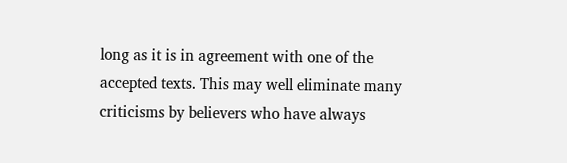long as it is in agreement with one of the accepted texts. This may well eliminate many criticisms by believers who have always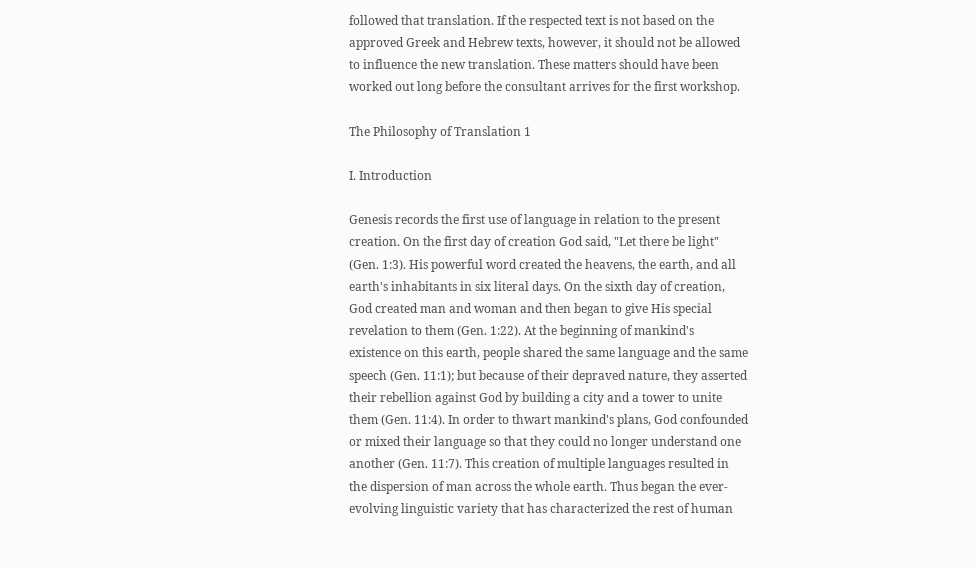followed that translation. If the respected text is not based on the approved Greek and Hebrew texts, however, it should not be allowed to influence the new translation. These matters should have been worked out long before the consultant arrives for the first workshop.

The Philosophy of Translation 1

I. Introduction

Genesis records the first use of language in relation to the present creation. On the first day of creation God said, "Let there be light" (Gen. 1:3). His powerful word created the heavens, the earth, and all earth's inhabitants in six literal days. On the sixth day of creation, God created man and woman and then began to give His special revelation to them (Gen. 1:22). At the beginning of mankind's existence on this earth, people shared the same language and the same speech (Gen. 11:1); but because of their depraved nature, they asserted their rebellion against God by building a city and a tower to unite them (Gen. 11:4). In order to thwart mankind's plans, God confounded or mixed their language so that they could no longer understand one another (Gen. 11:7). This creation of multiple languages resulted in the dispersion of man across the whole earth. Thus began the ever-evolving linguistic variety that has characterized the rest of human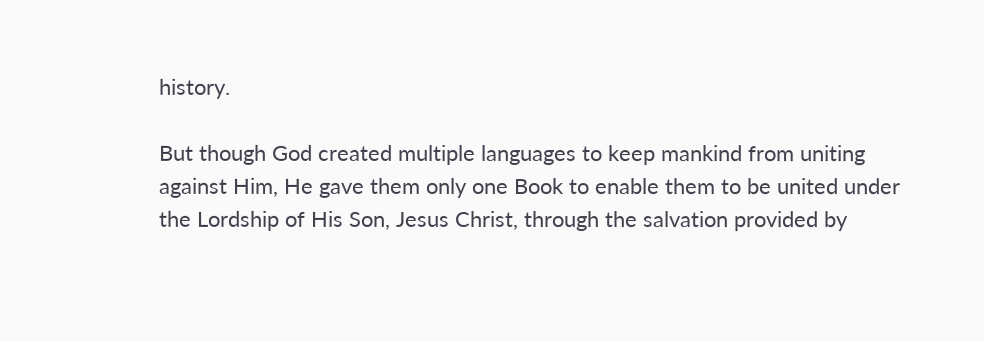history.

But though God created multiple languages to keep mankind from uniting against Him, He gave them only one Book to enable them to be united under the Lordship of His Son, Jesus Christ, through the salvation provided by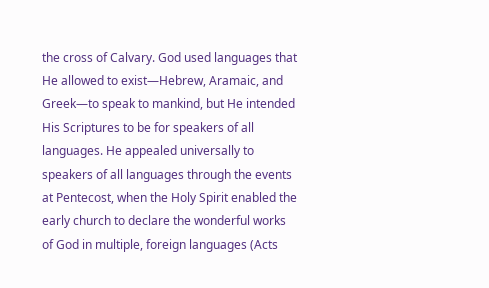the cross of Calvary. God used languages that He allowed to exist—Hebrew, Aramaic, and Greek—to speak to mankind, but He intended His Scriptures to be for speakers of all languages. He appealed universally to speakers of all languages through the events at Pentecost, when the Holy Spirit enabled the early church to declare the wonderful works of God in multiple, foreign languages (Acts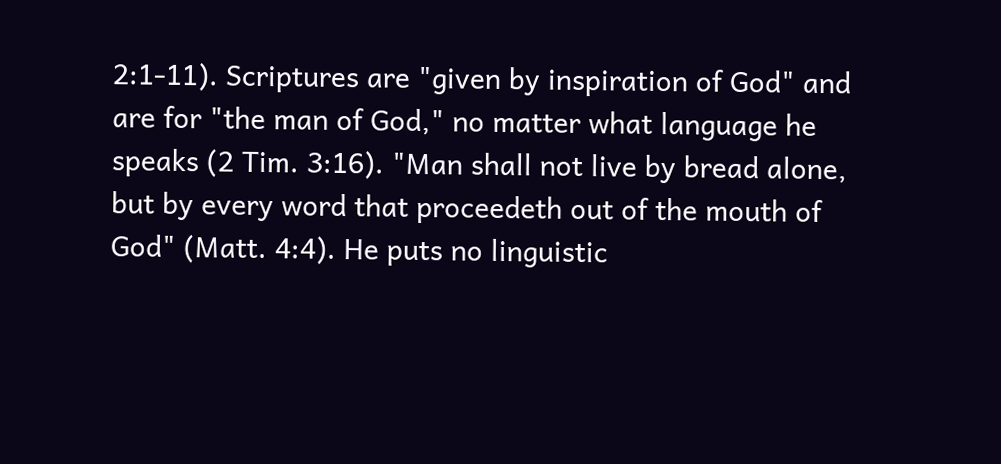2:1-11). Scriptures are "given by inspiration of God" and are for "the man of God," no matter what language he speaks (2 Tim. 3:16). "Man shall not live by bread alone, but by every word that proceedeth out of the mouth of God" (Matt. 4:4). He puts no linguistic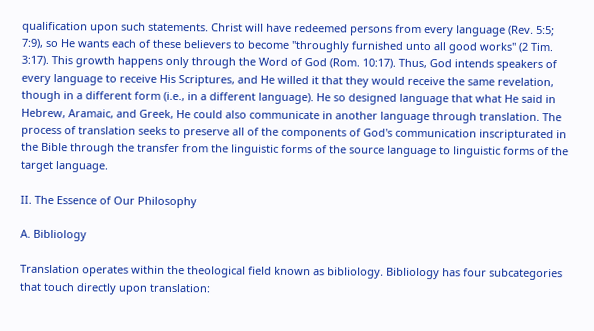qualification upon such statements. Christ will have redeemed persons from every language (Rev. 5:5; 7:9), so He wants each of these believers to become "throughly furnished unto all good works" (2 Tim. 3:17). This growth happens only through the Word of God (Rom. 10:17). Thus, God intends speakers of every language to receive His Scriptures, and He willed it that they would receive the same revelation, though in a different form (i.e., in a different language). He so designed language that what He said in Hebrew, Aramaic, and Greek, He could also communicate in another language through translation. The process of translation seeks to preserve all of the components of God's communication inscripturated in the Bible through the transfer from the linguistic forms of the source language to linguistic forms of the target language.

II. The Essence of Our Philosophy

A. Bibliology

Translation operates within the theological field known as bibliology. Bibliology has four subcategories that touch directly upon translation: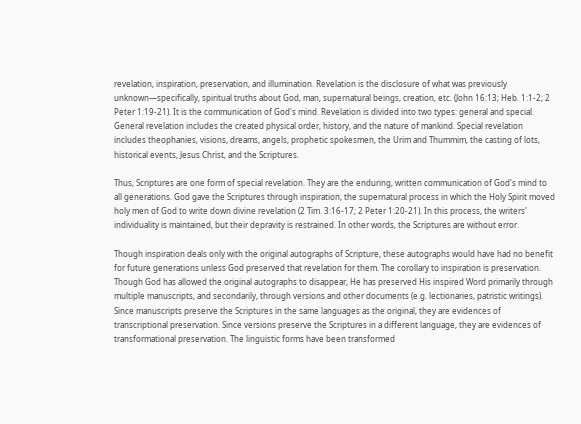revelation, inspiration, preservation, and illumination. Revelation is the disclosure of what was previously unknown—specifically, spiritual truths about God, man, supernatural beings, creation, etc. (John 16:13; Heb. 1:1-2; 2 Peter 1:19-21). It is the communication of God's mind. Revelation is divided into two types: general and special. General revelation includes the created physical order, history, and the nature of mankind. Special revelation includes theophanies, visions, dreams, angels, prophetic spokesmen, the Urim and Thummim, the casting of lots, historical events, Jesus Christ, and the Scriptures.

Thus, Scriptures are one form of special revelation. They are the enduring, written communication of God's mind to all generations. God gave the Scriptures through inspiration, the supernatural process in which the Holy Spirit moved holy men of God to write down divine revelation (2 Tim. 3:16-17; 2 Peter 1:20-21). In this process, the writers' individuality is maintained, but their depravity is restrained. In other words, the Scriptures are without error.

Though inspiration deals only with the original autographs of Scripture, these autographs would have had no benefit for future generations unless God preserved that revelation for them. The corollary to inspiration is preservation. Though God has allowed the original autographs to disappear, He has preserved His inspired Word primarily through multiple manuscripts, and secondarily, through versions and other documents (e.g. lectionaries, patristic writings). Since manuscripts preserve the Scriptures in the same languages as the original, they are evidences of transcriptional preservation. Since versions preserve the Scriptures in a different language, they are evidences of transformational preservation. The linguistic forms have been transformed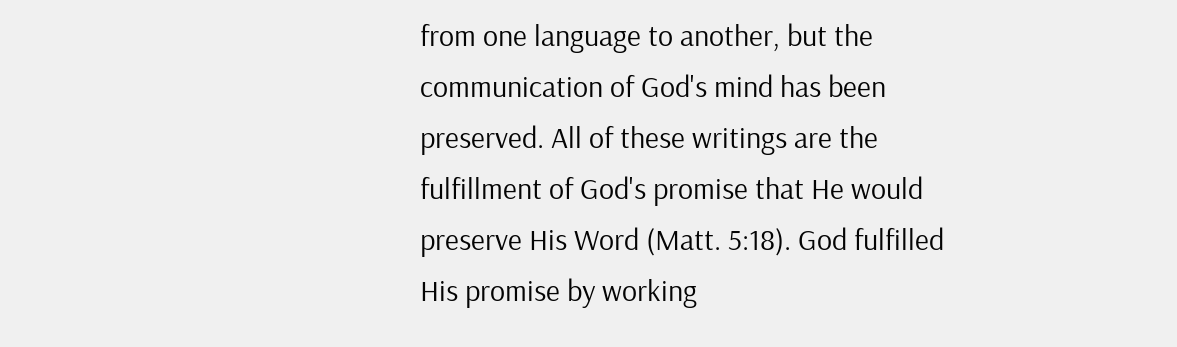from one language to another, but the communication of God's mind has been preserved. All of these writings are the fulfillment of God's promise that He would preserve His Word (Matt. 5:18). God fulfilled His promise by working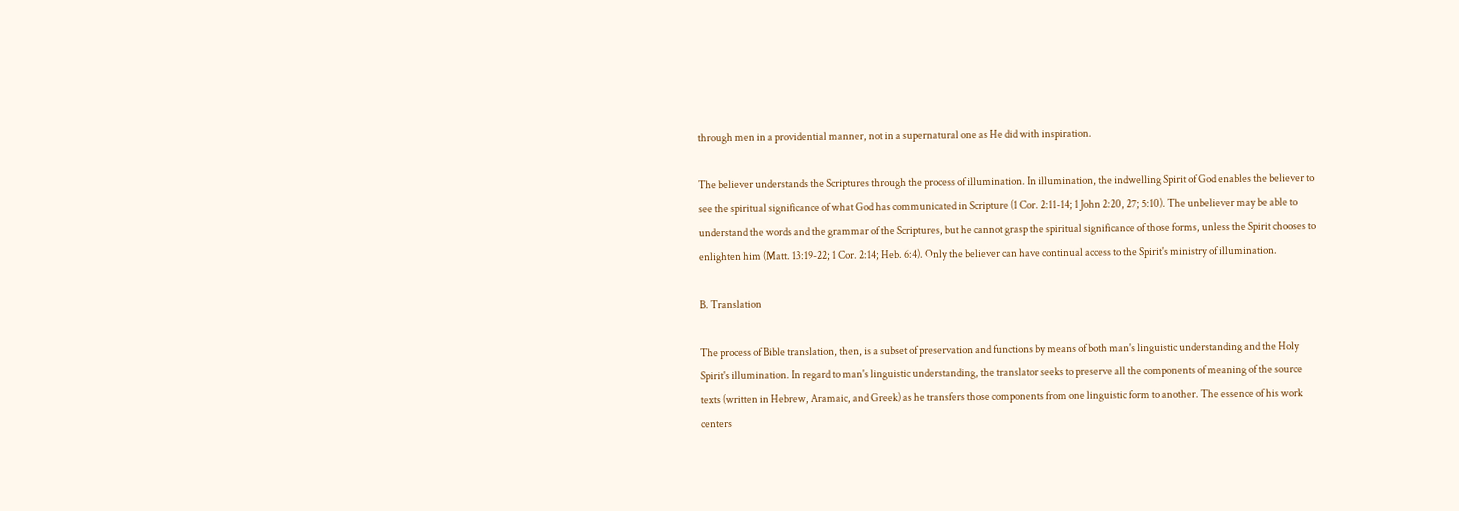through men in a providential manner, not in a supernatural one as He did with inspiration.

The believer understands the Scriptures through the process of illumination. In illumination, the indwelling Spirit of God enables the believer to see the spiritual significance of what God has communicated in Scripture (1 Cor. 2:11-14; 1 John 2:20, 27; 5:10). The unbeliever may be able to understand the words and the grammar of the Scriptures, but he cannot grasp the spiritual significance of those forms, unless the Spirit chooses to enlighten him (Matt. 13:19-22; 1 Cor. 2:14; Heb. 6:4). Only the believer can have continual access to the Spirit's ministry of illumination.

B. Translation

The process of Bible translation, then, is a subset of preservation and functions by means of both man's linguistic understanding and the Holy Spirit's illumination. In regard to man's linguistic understanding, the translator seeks to preserve all the components of meaning of the source texts (written in Hebrew, Aramaic, and Greek) as he transfers those components from one linguistic form to another. The essence of his work centers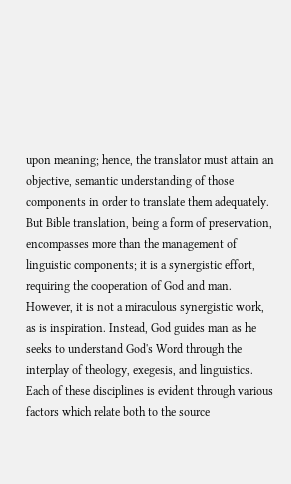upon meaning; hence, the translator must attain an objective, semantic understanding of those components in order to translate them adequately. But Bible translation, being a form of preservation, encompasses more than the management of linguistic components; it is a synergistic effort, requiring the cooperation of God and man. However, it is not a miraculous synergistic work, as is inspiration. Instead, God guides man as he seeks to understand God's Word through the interplay of theology, exegesis, and linguistics. Each of these disciplines is evident through various factors which relate both to the source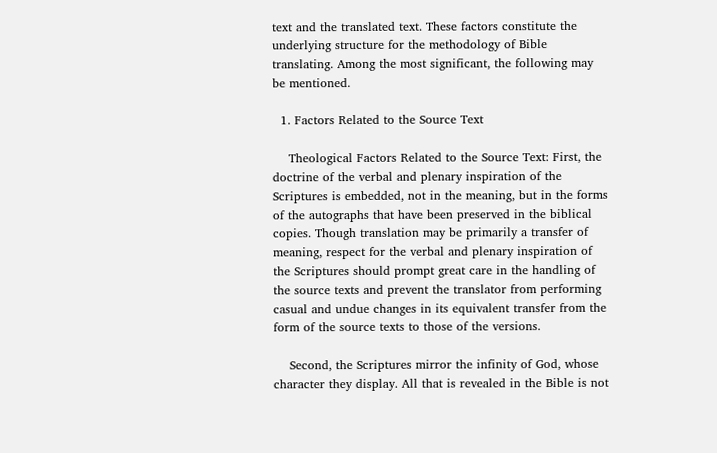text and the translated text. These factors constitute the underlying structure for the methodology of Bible translating. Among the most significant, the following may be mentioned.

  1. Factors Related to the Source Text

    Theological Factors Related to the Source Text: First, the doctrine of the verbal and plenary inspiration of the Scriptures is embedded, not in the meaning, but in the forms of the autographs that have been preserved in the biblical copies. Though translation may be primarily a transfer of meaning, respect for the verbal and plenary inspiration of the Scriptures should prompt great care in the handling of the source texts and prevent the translator from performing casual and undue changes in its equivalent transfer from the form of the source texts to those of the versions.

    Second, the Scriptures mirror the infinity of God, whose character they display. All that is revealed in the Bible is not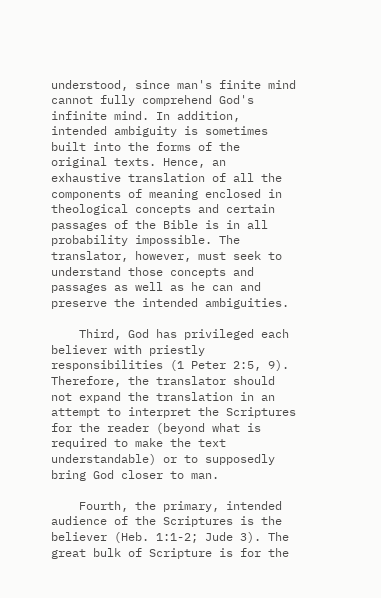understood, since man's finite mind cannot fully comprehend God's infinite mind. In addition, intended ambiguity is sometimes built into the forms of the original texts. Hence, an exhaustive translation of all the components of meaning enclosed in theological concepts and certain passages of the Bible is in all probability impossible. The translator, however, must seek to understand those concepts and passages as well as he can and preserve the intended ambiguities.

    Third, God has privileged each believer with priestly responsibilities (1 Peter 2:5, 9). Therefore, the translator should not expand the translation in an attempt to interpret the Scriptures for the reader (beyond what is required to make the text understandable) or to supposedly bring God closer to man.

    Fourth, the primary, intended audience of the Scriptures is the believer (Heb. 1:1-2; Jude 3). The great bulk of Scripture is for the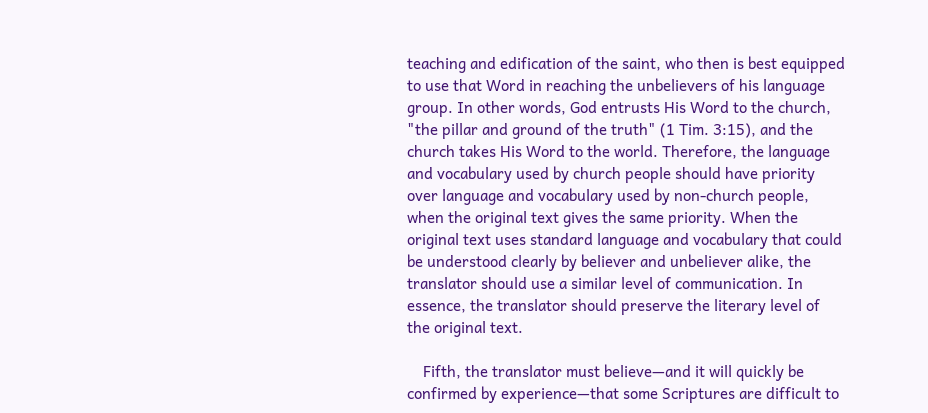teaching and edification of the saint, who then is best equipped to use that Word in reaching the unbelievers of his language group. In other words, God entrusts His Word to the church, "the pillar and ground of the truth" (1 Tim. 3:15), and the church takes His Word to the world. Therefore, the language and vocabulary used by church people should have priority over language and vocabulary used by non-church people, when the original text gives the same priority. When the original text uses standard language and vocabulary that could be understood clearly by believer and unbeliever alike, the translator should use a similar level of communication. In essence, the translator should preserve the literary level of the original text.

    Fifth, the translator must believe—and it will quickly be confirmed by experience—that some Scriptures are difficult to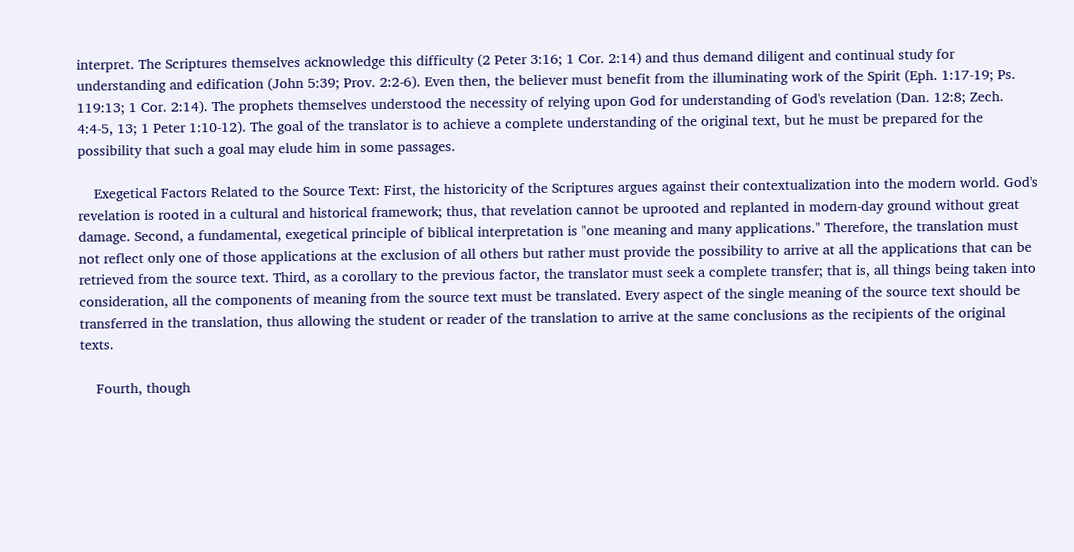interpret. The Scriptures themselves acknowledge this difficulty (2 Peter 3:16; 1 Cor. 2:14) and thus demand diligent and continual study for understanding and edification (John 5:39; Prov. 2:2-6). Even then, the believer must benefit from the illuminating work of the Spirit (Eph. 1:17-19; Ps. 119:13; 1 Cor. 2:14). The prophets themselves understood the necessity of relying upon God for understanding of God's revelation (Dan. 12:8; Zech. 4:4-5, 13; 1 Peter 1:10-12). The goal of the translator is to achieve a complete understanding of the original text, but he must be prepared for the possibility that such a goal may elude him in some passages.

    Exegetical Factors Related to the Source Text: First, the historicity of the Scriptures argues against their contextualization into the modern world. God's revelation is rooted in a cultural and historical framework; thus, that revelation cannot be uprooted and replanted in modern-day ground without great damage. Second, a fundamental, exegetical principle of biblical interpretation is "one meaning and many applications." Therefore, the translation must not reflect only one of those applications at the exclusion of all others but rather must provide the possibility to arrive at all the applications that can be retrieved from the source text. Third, as a corollary to the previous factor, the translator must seek a complete transfer; that is, all things being taken into consideration, all the components of meaning from the source text must be translated. Every aspect of the single meaning of the source text should be transferred in the translation, thus allowing the student or reader of the translation to arrive at the same conclusions as the recipients of the original texts.

    Fourth, though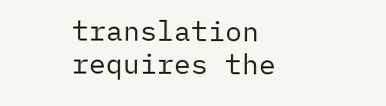translation requires the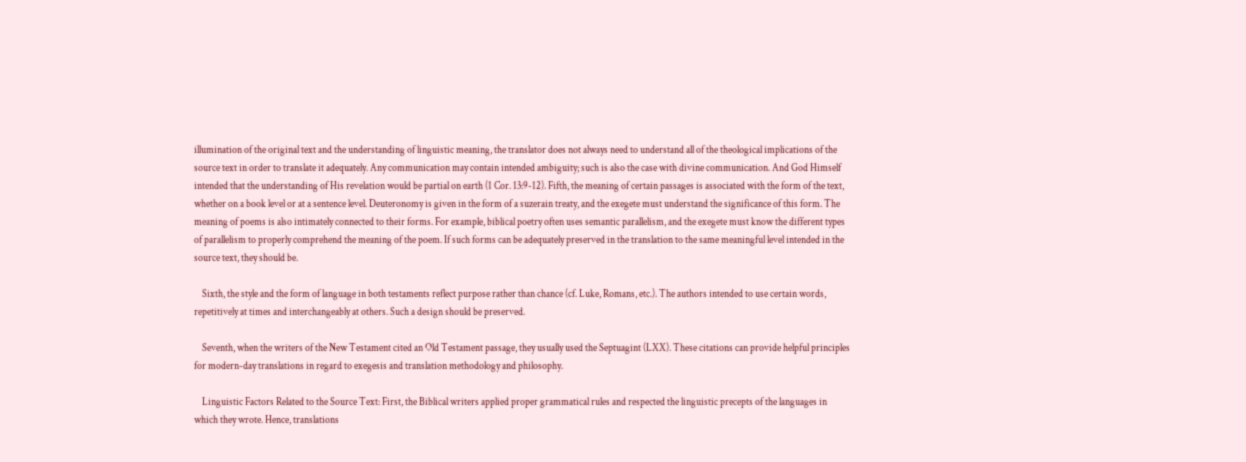illumination of the original text and the understanding of linguistic meaning, the translator does not always need to understand all of the theological implications of the source text in order to translate it adequately. Any communication may contain intended ambiguity; such is also the case with divine communication. And God Himself intended that the understanding of His revelation would be partial on earth (1 Cor. 13:9-12). Fifth, the meaning of certain passages is associated with the form of the text, whether on a book level or at a sentence level. Deuteronomy is given in the form of a suzerain treaty, and the exegete must understand the significance of this form. The meaning of poems is also intimately connected to their forms. For example, biblical poetry often uses semantic parallelism, and the exegete must know the different types of parallelism to properly comprehend the meaning of the poem. If such forms can be adequately preserved in the translation to the same meaningful level intended in the source text, they should be.

    Sixth, the style and the form of language in both testaments reflect purpose rather than chance (cf. Luke, Romans, etc.). The authors intended to use certain words, repetitively at times and interchangeably at others. Such a design should be preserved.

    Seventh, when the writers of the New Testament cited an Old Testament passage, they usually used the Septuagint (LXX). These citations can provide helpful principles for modern-day translations in regard to exegesis and translation methodology and philosophy.

    Linguistic Factors Related to the Source Text: First, the Biblical writers applied proper grammatical rules and respected the linguistic precepts of the languages in which they wrote. Hence, translations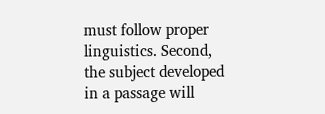must follow proper linguistics. Second, the subject developed in a passage will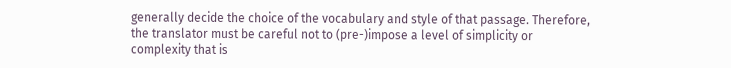generally decide the choice of the vocabulary and style of that passage. Therefore, the translator must be careful not to (pre-)impose a level of simplicity or complexity that is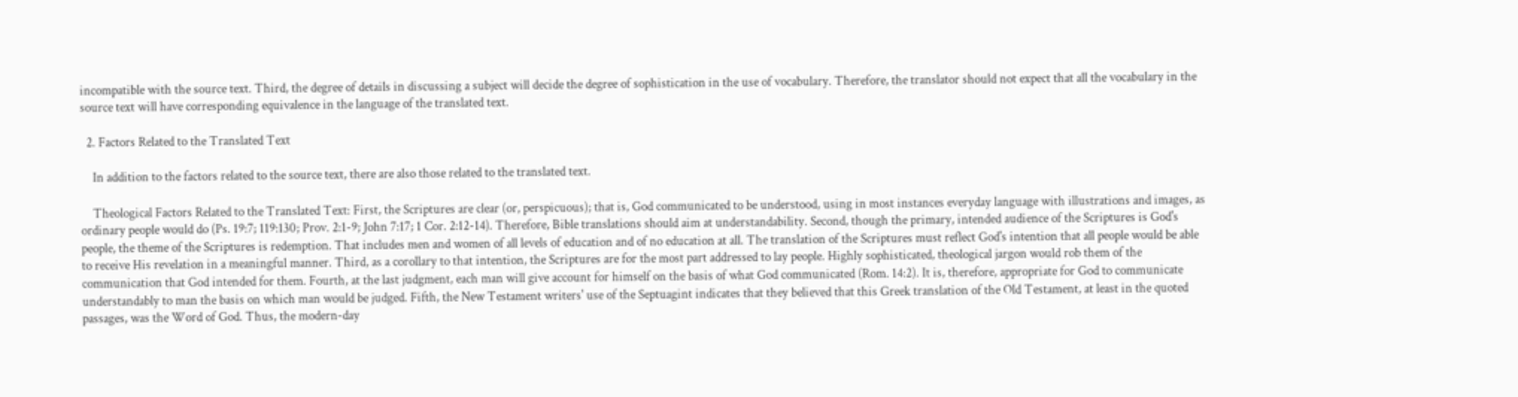incompatible with the source text. Third, the degree of details in discussing a subject will decide the degree of sophistication in the use of vocabulary. Therefore, the translator should not expect that all the vocabulary in the source text will have corresponding equivalence in the language of the translated text.

  2. Factors Related to the Translated Text

    In addition to the factors related to the source text, there are also those related to the translated text.

    Theological Factors Related to the Translated Text: First, the Scriptures are clear (or, perspicuous); that is, God communicated to be understood, using in most instances everyday language with illustrations and images, as ordinary people would do (Ps. 19:7; 119:130; Prov. 2:1-9; John 7:17; 1 Cor. 2:12-14). Therefore, Bible translations should aim at understandability. Second, though the primary, intended audience of the Scriptures is God's people, the theme of the Scriptures is redemption. That includes men and women of all levels of education and of no education at all. The translation of the Scriptures must reflect God's intention that all people would be able to receive His revelation in a meaningful manner. Third, as a corollary to that intention, the Scriptures are for the most part addressed to lay people. Highly sophisticated, theological jargon would rob them of the communication that God intended for them. Fourth, at the last judgment, each man will give account for himself on the basis of what God communicated (Rom. 14:2). It is, therefore, appropriate for God to communicate understandably to man the basis on which man would be judged. Fifth, the New Testament writers' use of the Septuagint indicates that they believed that this Greek translation of the Old Testament, at least in the quoted passages, was the Word of God. Thus, the modern-day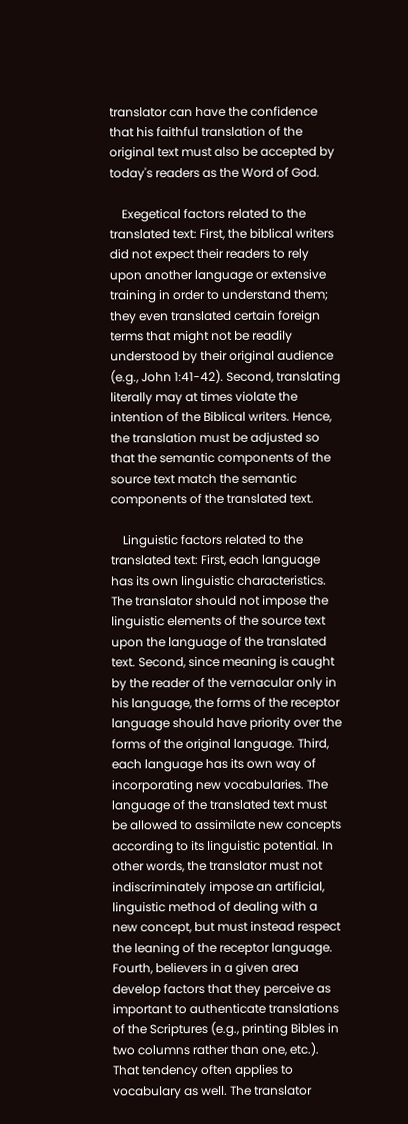translator can have the confidence that his faithful translation of the original text must also be accepted by today's readers as the Word of God.

    Exegetical factors related to the translated text: First, the biblical writers did not expect their readers to rely upon another language or extensive training in order to understand them; they even translated certain foreign terms that might not be readily understood by their original audience (e.g., John 1:41-42). Second, translating literally may at times violate the intention of the Biblical writers. Hence, the translation must be adjusted so that the semantic components of the source text match the semantic components of the translated text.

    Linguistic factors related to the translated text: First, each language has its own linguistic characteristics. The translator should not impose the linguistic elements of the source text upon the language of the translated text. Second, since meaning is caught by the reader of the vernacular only in his language, the forms of the receptor language should have priority over the forms of the original language. Third, each language has its own way of incorporating new vocabularies. The language of the translated text must be allowed to assimilate new concepts according to its linguistic potential. In other words, the translator must not indiscriminately impose an artificial, linguistic method of dealing with a new concept, but must instead respect the leaning of the receptor language. Fourth, believers in a given area develop factors that they perceive as important to authenticate translations of the Scriptures (e.g., printing Bibles in two columns rather than one, etc.). That tendency often applies to vocabulary as well. The translator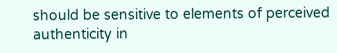should be sensitive to elements of perceived authenticity in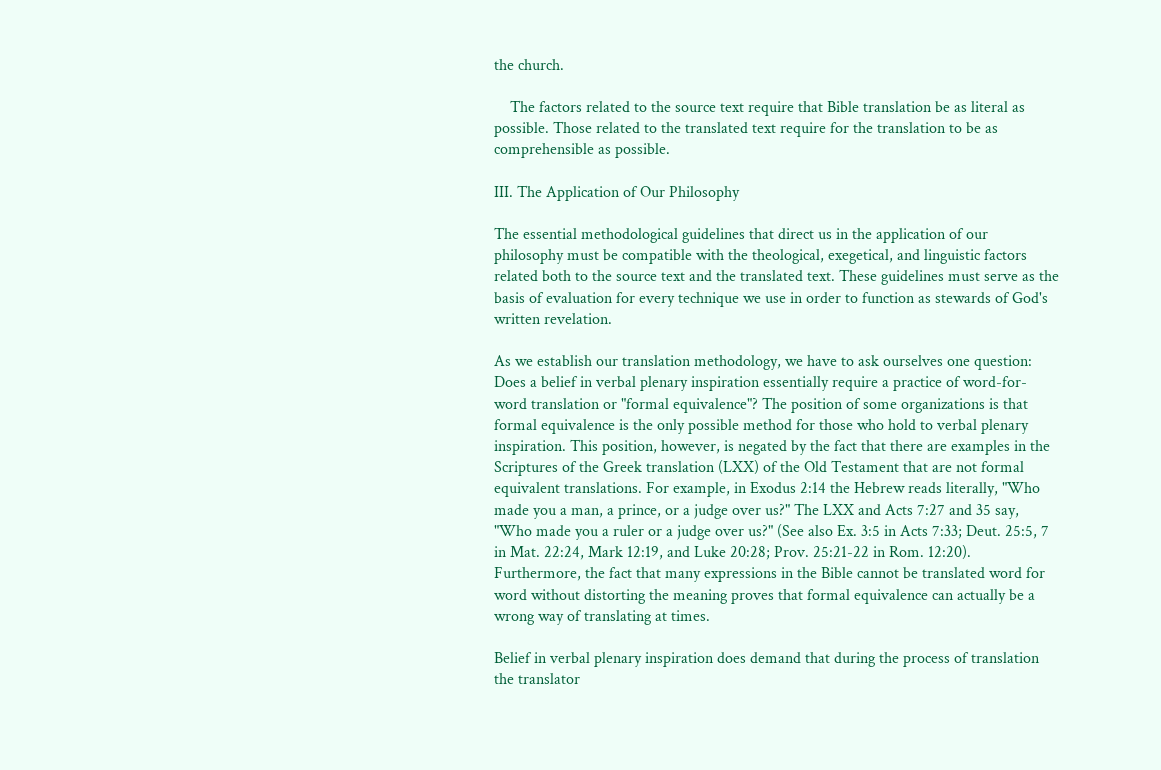the church.

    The factors related to the source text require that Bible translation be as literal as possible. Those related to the translated text require for the translation to be as comprehensible as possible.

III. The Application of Our Philosophy

The essential methodological guidelines that direct us in the application of our philosophy must be compatible with the theological, exegetical, and linguistic factors related both to the source text and the translated text. These guidelines must serve as the basis of evaluation for every technique we use in order to function as stewards of God's written revelation.

As we establish our translation methodology, we have to ask ourselves one question: Does a belief in verbal plenary inspiration essentially require a practice of word-for-word translation or "formal equivalence"? The position of some organizations is that formal equivalence is the only possible method for those who hold to verbal plenary inspiration. This position, however, is negated by the fact that there are examples in the Scriptures of the Greek translation (LXX) of the Old Testament that are not formal equivalent translations. For example, in Exodus 2:14 the Hebrew reads literally, "Who made you a man, a prince, or a judge over us?" The LXX and Acts 7:27 and 35 say, "Who made you a ruler or a judge over us?" (See also Ex. 3:5 in Acts 7:33; Deut. 25:5, 7 in Mat. 22:24, Mark 12:19, and Luke 20:28; Prov. 25:21-22 in Rom. 12:20). Furthermore, the fact that many expressions in the Bible cannot be translated word for word without distorting the meaning proves that formal equivalence can actually be a wrong way of translating at times.

Belief in verbal plenary inspiration does demand that during the process of translation the translator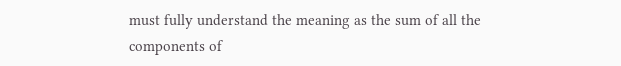must fully understand the meaning as the sum of all the components of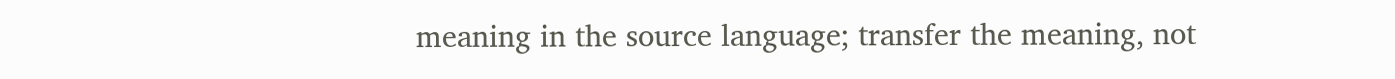meaning in the source language; transfer the meaning, not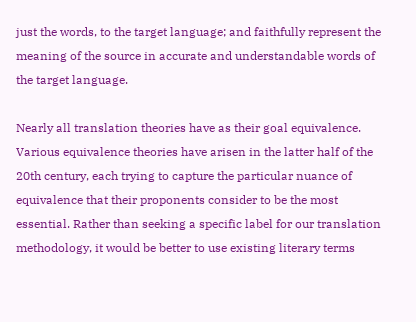just the words, to the target language; and faithfully represent the meaning of the source in accurate and understandable words of the target language.

Nearly all translation theories have as their goal equivalence. Various equivalence theories have arisen in the latter half of the 20th century, each trying to capture the particular nuance of equivalence that their proponents consider to be the most essential. Rather than seeking a specific label for our translation methodology, it would be better to use existing literary terms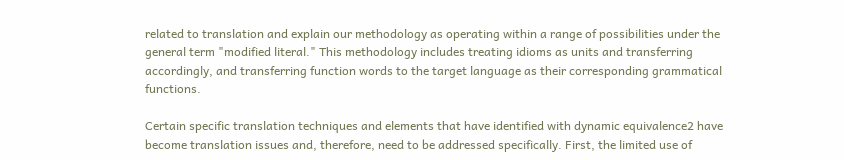related to translation and explain our methodology as operating within a range of possibilities under the general term "modified literal." This methodology includes treating idioms as units and transferring accordingly, and transferring function words to the target language as their corresponding grammatical functions.

Certain specific translation techniques and elements that have identified with dynamic equivalence2 have become translation issues and, therefore, need to be addressed specifically. First, the limited use of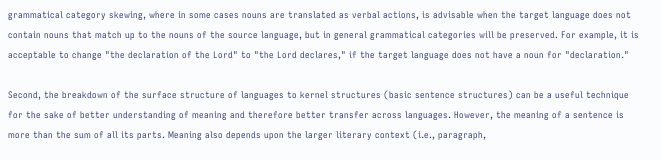grammatical category skewing, where in some cases nouns are translated as verbal actions, is advisable when the target language does not contain nouns that match up to the nouns of the source language, but in general grammatical categories will be preserved. For example, it is acceptable to change "the declaration of the Lord" to "the Lord declares," if the target language does not have a noun for "declaration."

Second, the breakdown of the surface structure of languages to kernel structures (basic sentence structures) can be a useful technique for the sake of better understanding of meaning and therefore better transfer across languages. However, the meaning of a sentence is more than the sum of all its parts. Meaning also depends upon the larger literary context (i.e., paragraph,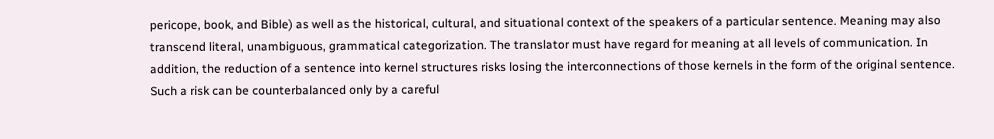pericope, book, and Bible) as well as the historical, cultural, and situational context of the speakers of a particular sentence. Meaning may also transcend literal, unambiguous, grammatical categorization. The translator must have regard for meaning at all levels of communication. In addition, the reduction of a sentence into kernel structures risks losing the interconnections of those kernels in the form of the original sentence. Such a risk can be counterbalanced only by a careful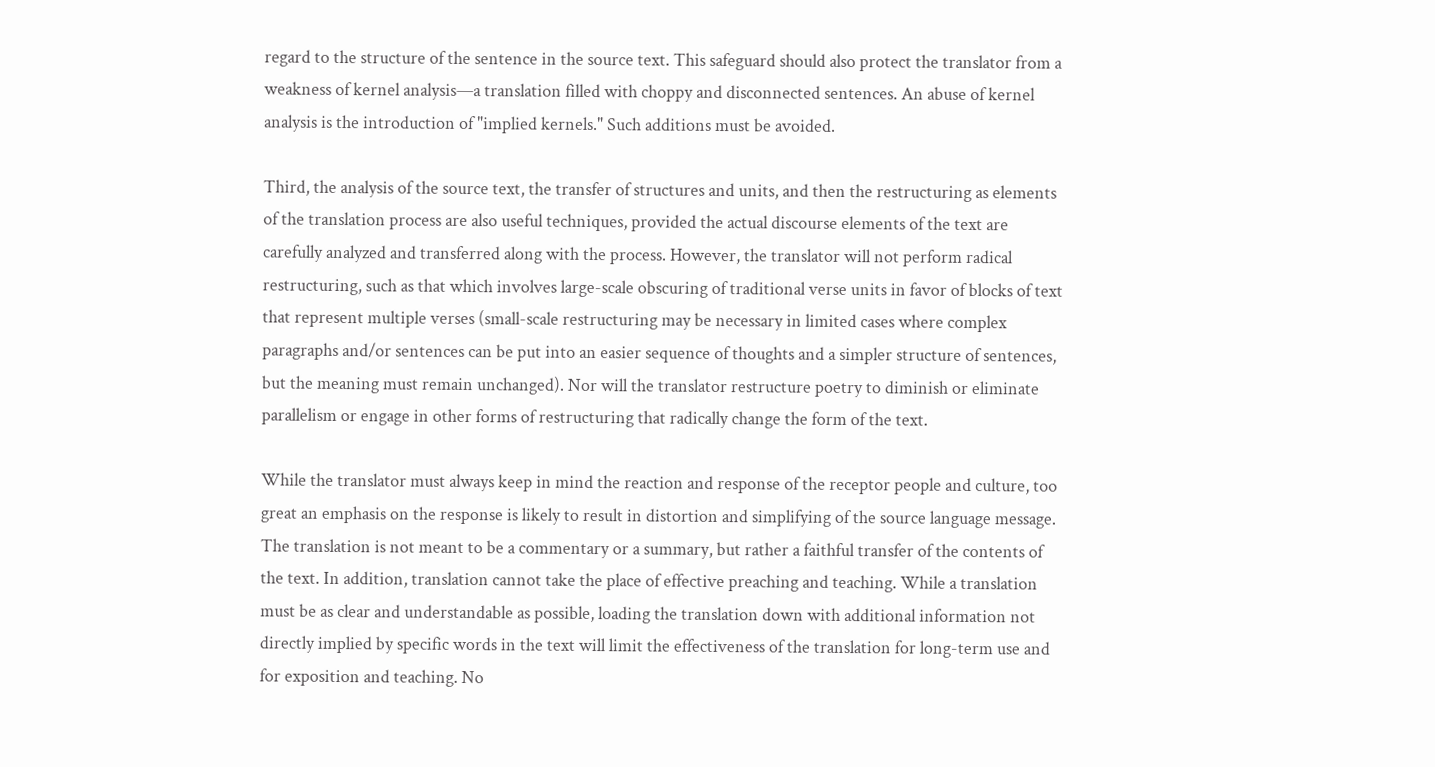regard to the structure of the sentence in the source text. This safeguard should also protect the translator from a weakness of kernel analysis—a translation filled with choppy and disconnected sentences. An abuse of kernel analysis is the introduction of "implied kernels." Such additions must be avoided.

Third, the analysis of the source text, the transfer of structures and units, and then the restructuring as elements of the translation process are also useful techniques, provided the actual discourse elements of the text are carefully analyzed and transferred along with the process. However, the translator will not perform radical restructuring, such as that which involves large-scale obscuring of traditional verse units in favor of blocks of text that represent multiple verses (small-scale restructuring may be necessary in limited cases where complex paragraphs and/or sentences can be put into an easier sequence of thoughts and a simpler structure of sentences, but the meaning must remain unchanged). Nor will the translator restructure poetry to diminish or eliminate parallelism or engage in other forms of restructuring that radically change the form of the text.

While the translator must always keep in mind the reaction and response of the receptor people and culture, too great an emphasis on the response is likely to result in distortion and simplifying of the source language message. The translation is not meant to be a commentary or a summary, but rather a faithful transfer of the contents of the text. In addition, translation cannot take the place of effective preaching and teaching. While a translation must be as clear and understandable as possible, loading the translation down with additional information not directly implied by specific words in the text will limit the effectiveness of the translation for long-term use and for exposition and teaching. No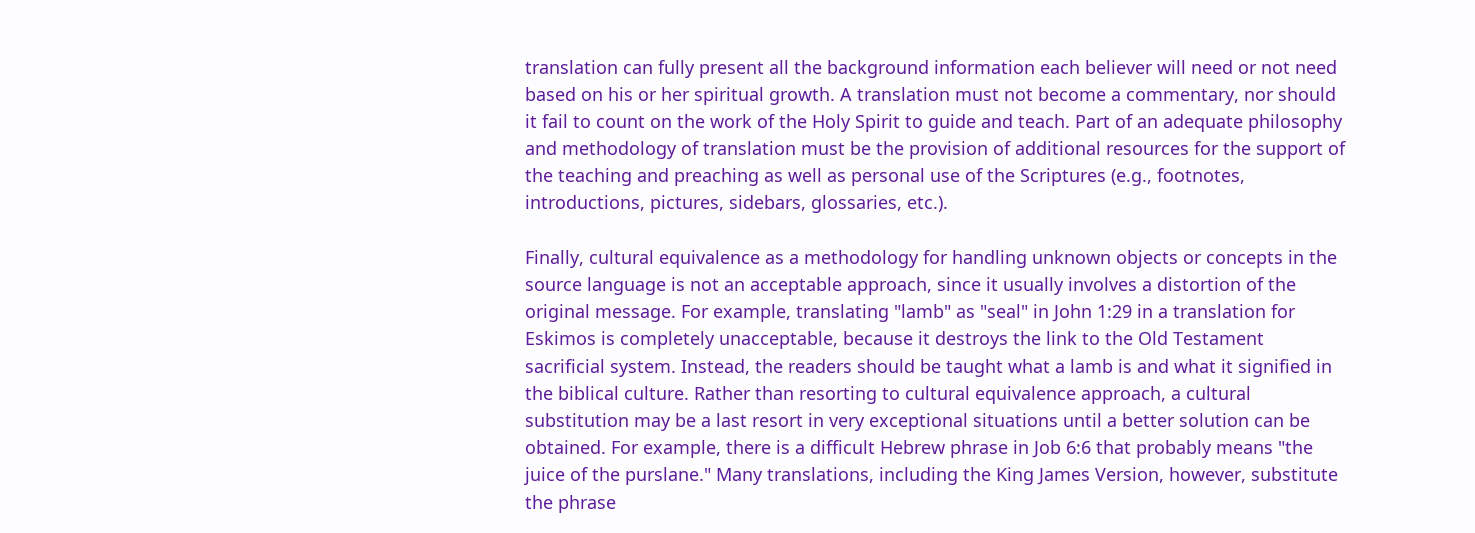translation can fully present all the background information each believer will need or not need based on his or her spiritual growth. A translation must not become a commentary, nor should it fail to count on the work of the Holy Spirit to guide and teach. Part of an adequate philosophy and methodology of translation must be the provision of additional resources for the support of the teaching and preaching as well as personal use of the Scriptures (e.g., footnotes, introductions, pictures, sidebars, glossaries, etc.).

Finally, cultural equivalence as a methodology for handling unknown objects or concepts in the source language is not an acceptable approach, since it usually involves a distortion of the original message. For example, translating "lamb" as "seal" in John 1:29 in a translation for Eskimos is completely unacceptable, because it destroys the link to the Old Testament sacrificial system. Instead, the readers should be taught what a lamb is and what it signified in the biblical culture. Rather than resorting to cultural equivalence approach, a cultural substitution may be a last resort in very exceptional situations until a better solution can be obtained. For example, there is a difficult Hebrew phrase in Job 6:6 that probably means "the juice of the purslane." Many translations, including the King James Version, however, substitute the phrase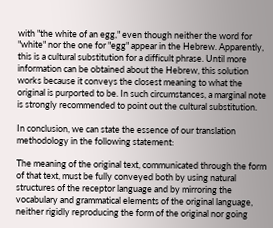with "the white of an egg," even though neither the word for "white" nor the one for "egg" appear in the Hebrew. Apparently, this is a cultural substitution for a difficult phrase. Until more information can be obtained about the Hebrew, this solution works because it conveys the closest meaning to what the original is purported to be. In such circumstances, a marginal note is strongly recommended to point out the cultural substitution.

In conclusion, we can state the essence of our translation methodology in the following statement:

The meaning of the original text, communicated through the form of that text, must be fully conveyed both by using natural structures of the receptor language and by mirroring the vocabulary and grammatical elements of the original language, neither rigidly reproducing the form of the original nor going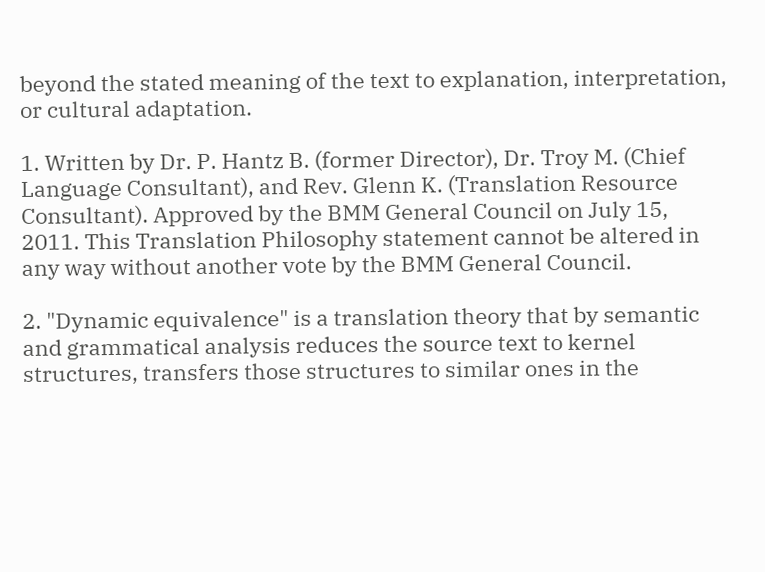beyond the stated meaning of the text to explanation, interpretation, or cultural adaptation.

1. Written by Dr. P. Hantz B. (former Director), Dr. Troy M. (Chief Language Consultant), and Rev. Glenn K. (Translation Resource Consultant). Approved by the BMM General Council on July 15, 2011. This Translation Philosophy statement cannot be altered in any way without another vote by the BMM General Council.

2. "Dynamic equivalence" is a translation theory that by semantic and grammatical analysis reduces the source text to kernel structures, transfers those structures to similar ones in the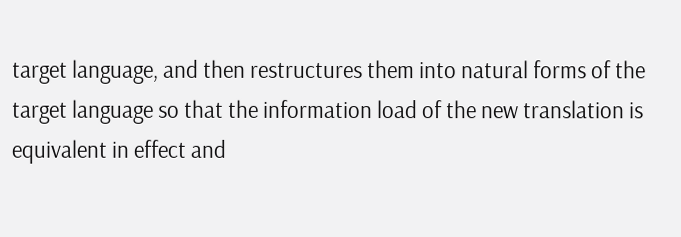target language, and then restructures them into natural forms of the target language so that the information load of the new translation is equivalent in effect and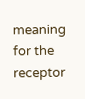meaning for the receptor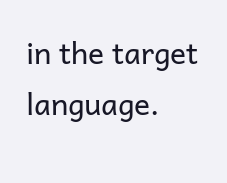in the target language.